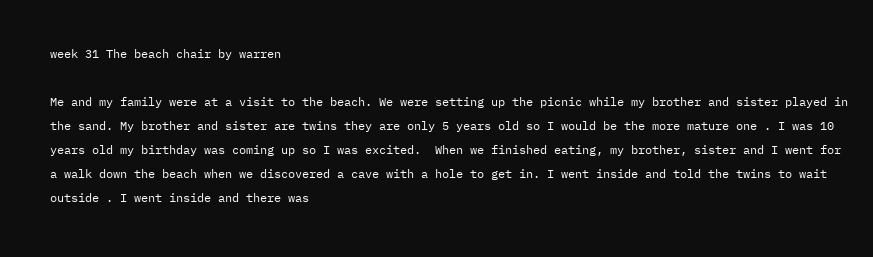week 31 The beach chair by warren

Me and my family were at a visit to the beach. We were setting up the picnic while my brother and sister played in the sand. My brother and sister are twins they are only 5 years old so I would be the more mature one . I was 10 years old my birthday was coming up so I was excited.  When we finished eating, my brother, sister and I went for a walk down the beach when we discovered a cave with a hole to get in. I went inside and told the twins to wait outside . I went inside and there was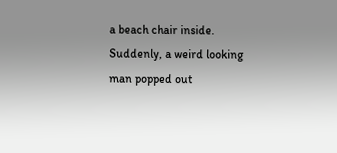a beach chair inside. Suddenly, a weird looking man popped out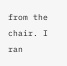from the chair. I ran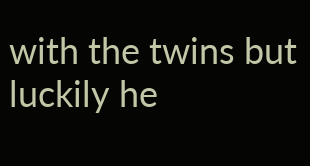with the twins but luckily he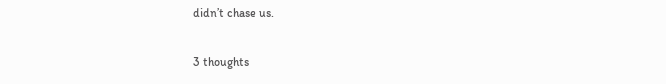didn’t chase us.

3 thoughts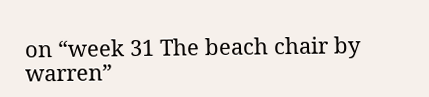on “week 31 The beach chair by warren”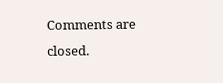Comments are closed.